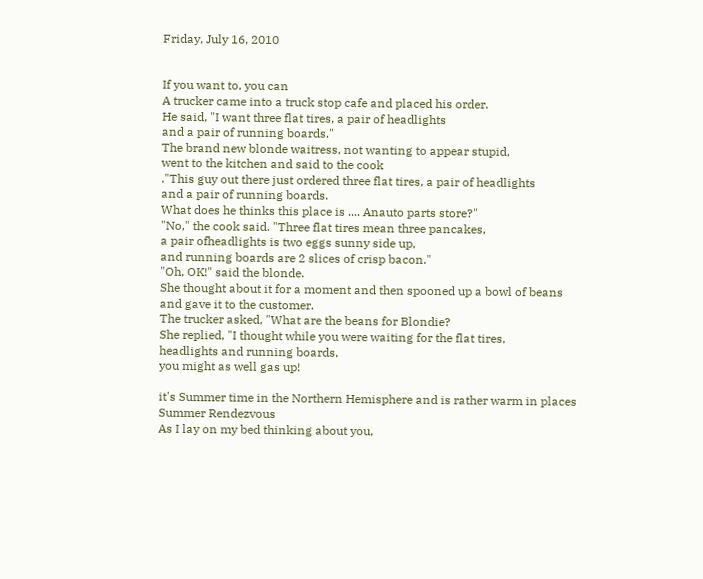Friday, July 16, 2010


If you want to, you can
A trucker came into a truck stop cafe and placed his order.
He said, "I want three flat tires, a pair of headlights
and a pair of running boards."
The brand new blonde waitress, not wanting to appear stupid,
went to the kitchen and said to the cook
."This guy out there just ordered three flat tires, a pair of headlights
and a pair of running boards.
What does he thinks this place is .... Anauto parts store?"
"No," the cook said. "Three flat tires mean three pancakes,
a pair ofheadlights is two eggs sunny side up,
and running boards are 2 slices of crisp bacon."
"Oh, OK!" said the blonde.
She thought about it for a moment and then spooned up a bowl of beans
and gave it to the customer.
The trucker asked, "What are the beans for Blondie?
She replied, "I thought while you were waiting for the flat tires,
headlights and running boards,
you might as well gas up!

it's Summer time in the Northern Hemisphere and is rather warm in places
Summer Rendezvous
As I lay on my bed thinking about you,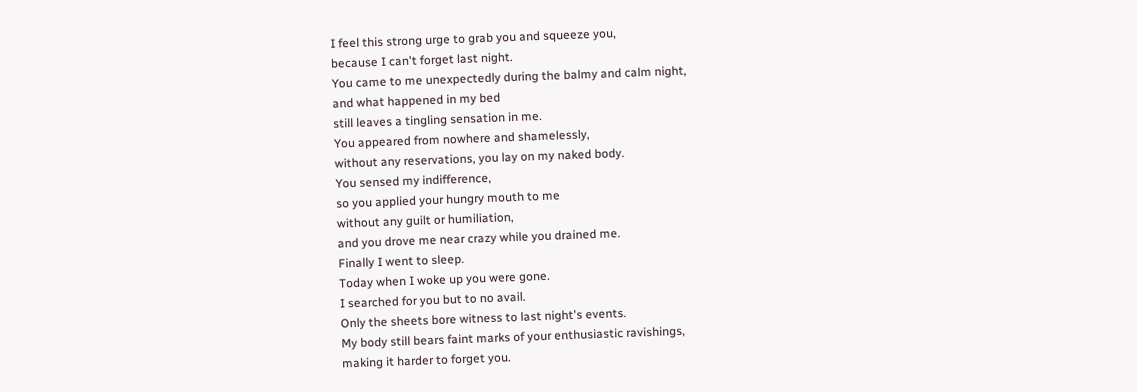I feel this strong urge to grab you and squeeze you,
because I can't forget last night.
You came to me unexpectedly during the balmy and calm night,
and what happened in my bed
still leaves a tingling sensation in me.
You appeared from nowhere and shamelessly,
without any reservations, you lay on my naked body.
You sensed my indifference,
so you applied your hungry mouth to me
without any guilt or humiliation,
and you drove me near crazy while you drained me.
Finally I went to sleep.
Today when I woke up you were gone.
I searched for you but to no avail.
Only the sheets bore witness to last night's events.
My body still bears faint marks of your enthusiastic ravishings,
making it harder to forget you.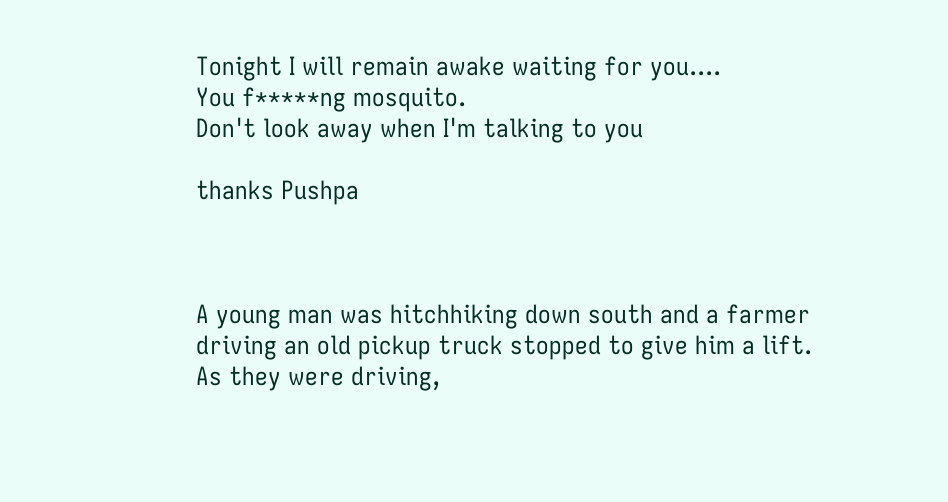Tonight I will remain awake waiting for you....
You f*****ng mosquito.
Don't look away when I'm talking to you

thanks Pushpa



A young man was hitchhiking down south and a farmer
driving an old pickup truck stopped to give him a lift.
As they were driving,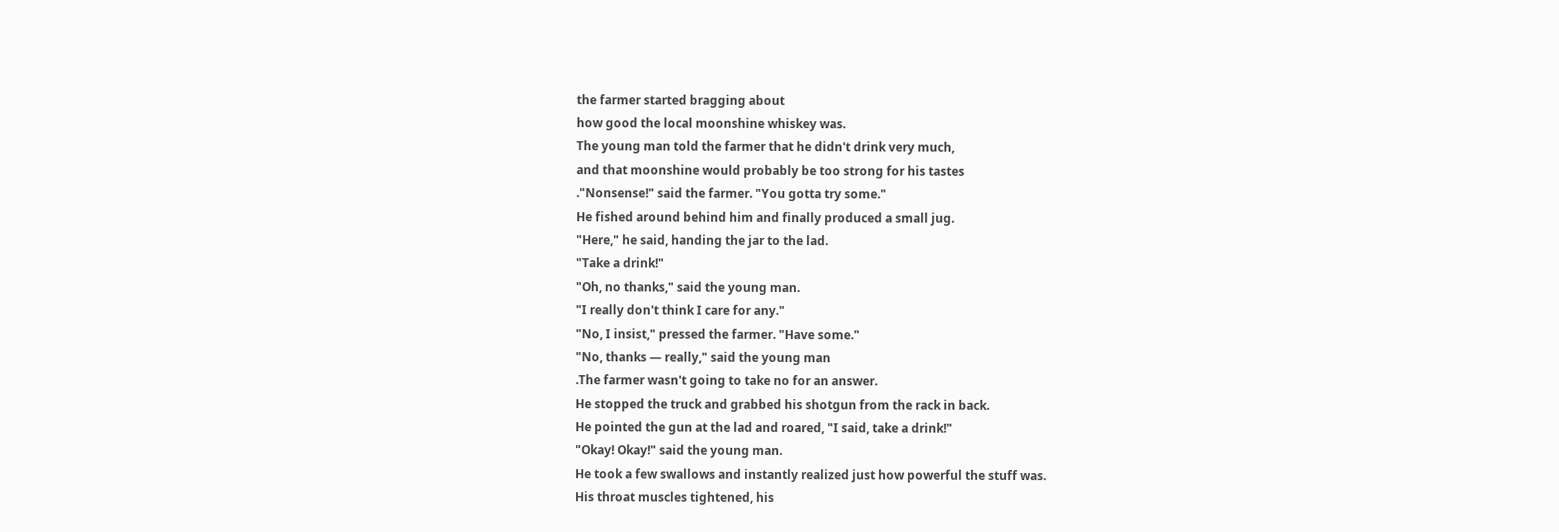the farmer started bragging about
how good the local moonshine whiskey was.
The young man told the farmer that he didn't drink very much,
and that moonshine would probably be too strong for his tastes
."Nonsense!" said the farmer. "You gotta try some."
He fished around behind him and finally produced a small jug.
"Here," he said, handing the jar to the lad.
"Take a drink!"
"Oh, no thanks," said the young man.
"I really don't think I care for any."
"No, I insist," pressed the farmer. "Have some."
"No, thanks — really," said the young man
.The farmer wasn't going to take no for an answer.
He stopped the truck and grabbed his shotgun from the rack in back.
He pointed the gun at the lad and roared, "I said, take a drink!"
"Okay! Okay!" said the young man.
He took a few swallows and instantly realized just how powerful the stuff was.
His throat muscles tightened, his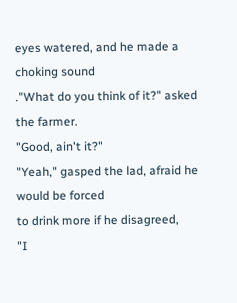eyes watered, and he made a choking sound
."What do you think of it?" asked the farmer.
"Good, ain't it?"
"Yeah," gasped the lad, afraid he would be forced
to drink more if he disagreed,
"I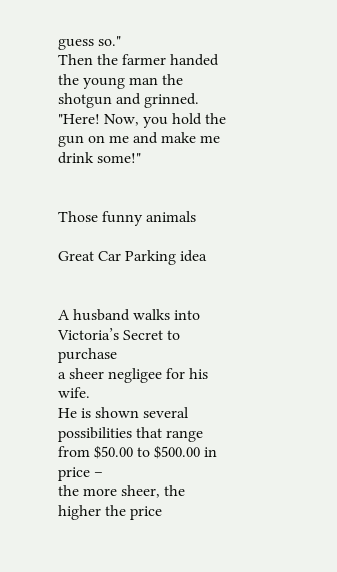guess so."
Then the farmer handed the young man the shotgun and grinned.
"Here! Now, you hold the gun on me and make me drink some!"


Those funny animals

Great Car Parking idea


A husband walks into Victoria’s Secret to purchase
a sheer negligee for his wife.
He is shown several possibilities that range from $50.00 to $500.00 in price –
the more sheer, the higher the price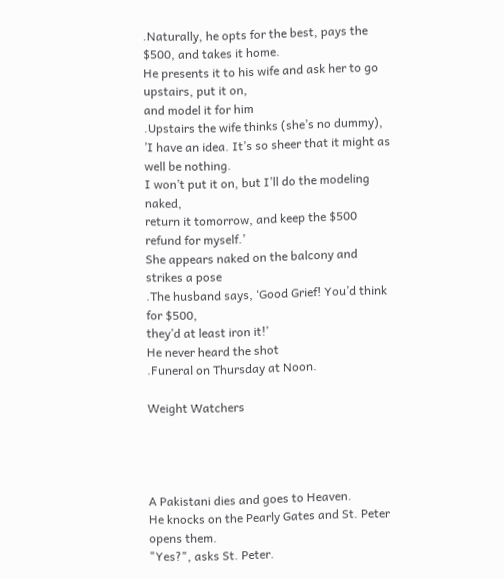.Naturally, he opts for the best, pays the $500, and takes it home.
He presents it to his wife and ask her to go upstairs, put it on,
and model it for him
.Upstairs the wife thinks (she’s no dummy),
’I have an idea. It’s so sheer that it might as well be nothing.
I won’t put it on, but I’ll do the modeling naked,
return it tomorrow, and keep the $500 refund for myself.’
She appears naked on the balcony and strikes a pose
.The husband says, ‘Good Grief! You’d think for $500,
they’d at least iron it!’
He never heard the shot
.Funeral on Thursday at Noon.

Weight Watchers




A Pakistani dies and goes to Heaven.
He knocks on the Pearly Gates and St. Peter opens them.
"Yes?", asks St. Peter.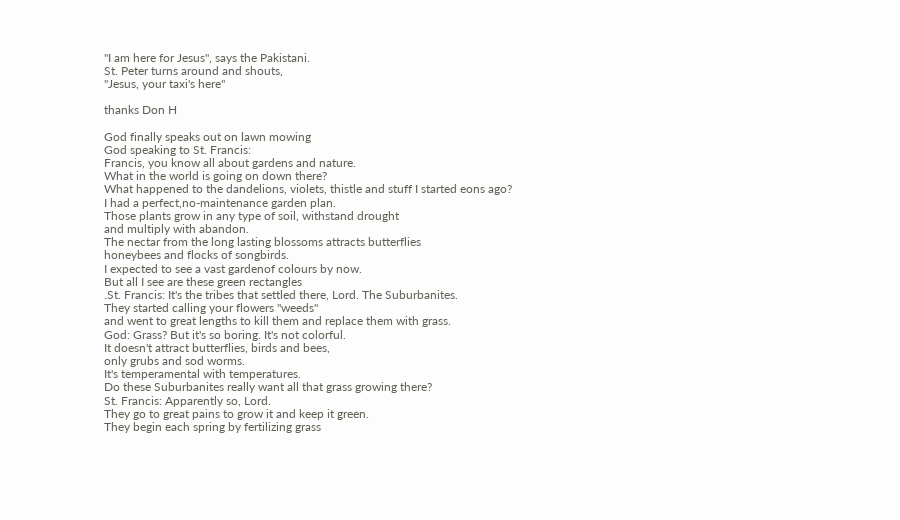"I am here for Jesus", says the Pakistani.
St. Peter turns around and shouts,
"Jesus, your taxi's here"

thanks Don H

God finally speaks out on lawn mowing
God speaking to St. Francis:
Francis, you know all about gardens and nature.
What in the world is going on down there?
What happened to the dandelions, violets, thistle and stuff I started eons ago?
I had a perfect,no-maintenance garden plan.
Those plants grow in any type of soil, withstand drought
and multiply with abandon.
The nectar from the long lasting blossoms attracts butterflies
honeybees and flocks of songbirds.
I expected to see a vast gardenof colours by now.
But all I see are these green rectangles
.St. Francis: It's the tribes that settled there, Lord. The Suburbanites.
They started calling your flowers "weeds"
and went to great lengths to kill them and replace them with grass.
God: Grass? But it's so boring. It's not colorful.
It doesn't attract butterflies, birds and bees,
only grubs and sod worms.
It's temperamental with temperatures.
Do these Suburbanites really want all that grass growing there?
St. Francis: Apparently so, Lord.
They go to great pains to grow it and keep it green.
They begin each spring by fertilizing grass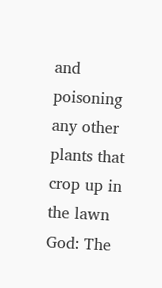and poisoning any other plants that crop up in the lawn
God: The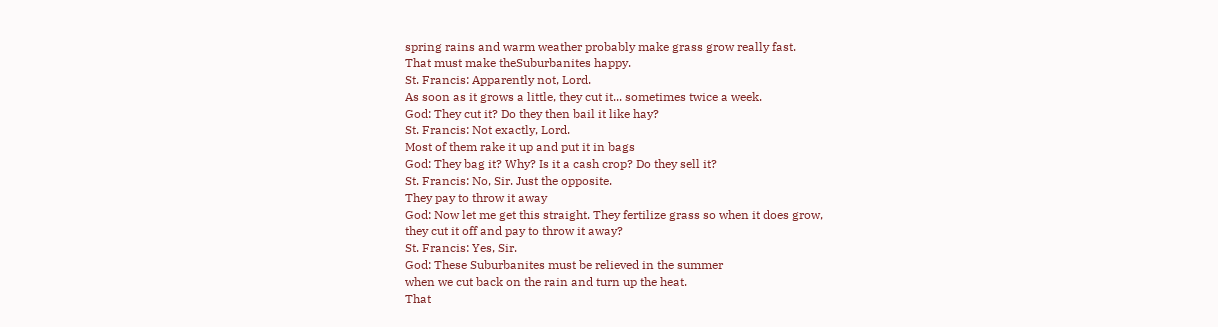spring rains and warm weather probably make grass grow really fast.
That must make theSuburbanites happy.
St. Francis: Apparently not, Lord.
As soon as it grows a little, they cut it... sometimes twice a week.
God: They cut it? Do they then bail it like hay?
St. Francis: Not exactly, Lord.
Most of them rake it up and put it in bags
God: They bag it? Why? Is it a cash crop? Do they sell it?
St. Francis: No, Sir. Just the opposite.
They pay to throw it away
God: Now let me get this straight. They fertilize grass so when it does grow,
they cut it off and pay to throw it away?
St. Francis: Yes, Sir.
God: These Suburbanites must be relieved in the summer
when we cut back on the rain and turn up the heat.
That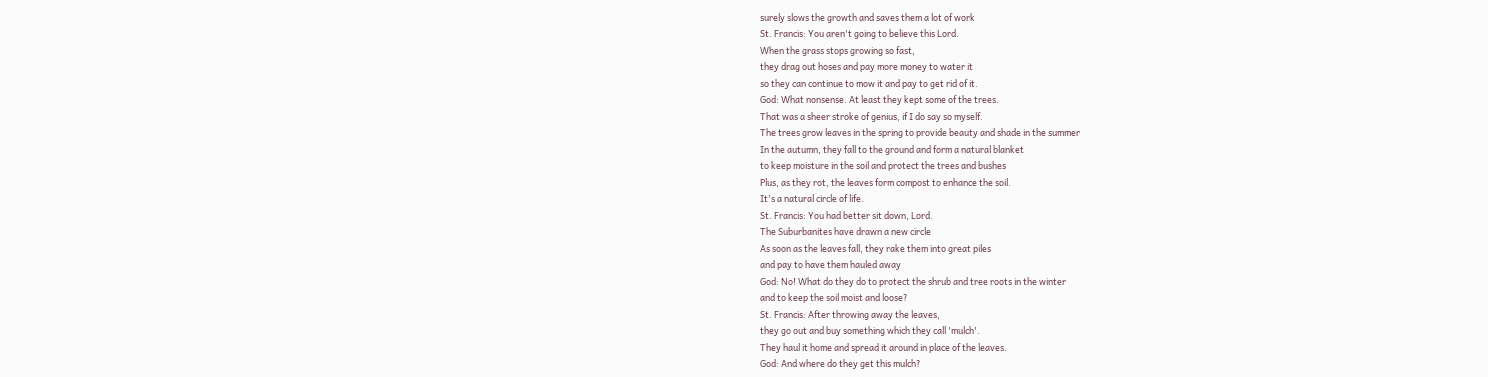surely slows the growth and saves them a lot of work
St. Francis: You aren't going to believe this Lord.
When the grass stops growing so fast,
they drag out hoses and pay more money to water it
so they can continue to mow it and pay to get rid of it.
God: What nonsense. At least they kept some of the trees.
That was a sheer stroke of genius, if I do say so myself.
The trees grow leaves in the spring to provide beauty and shade in the summer
In the autumn, they fall to the ground and form a natural blanket
to keep moisture in the soil and protect the trees and bushes
Plus, as they rot, the leaves form compost to enhance the soil.
It's a natural circle of life.
St. Francis: You had better sit down, Lord.
The Suburbanites have drawn a new circle
As soon as the leaves fall, they rake them into great piles
and pay to have them hauled away
God: No! What do they do to protect the shrub and tree roots in the winter
and to keep the soil moist and loose?
St. Francis: After throwing away the leaves,
they go out and buy something which they call 'mulch'.
They haul it home and spread it around in place of the leaves.
God: And where do they get this mulch?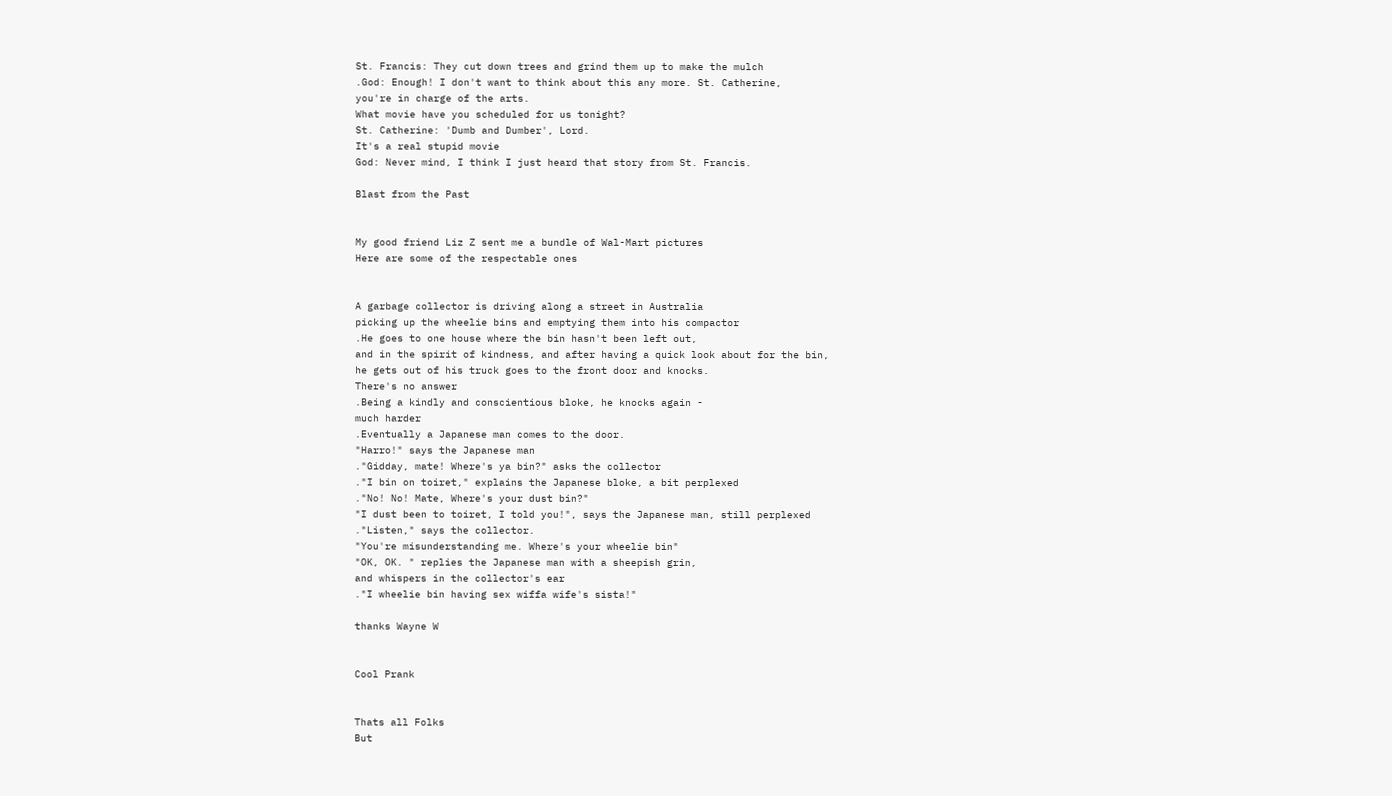St. Francis: They cut down trees and grind them up to make the mulch
.God: Enough! I don't want to think about this any more. St. Catherine,
you're in charge of the arts.
What movie have you scheduled for us tonight?
St. Catherine: 'Dumb and Dumber', Lord.
It's a real stupid movie
God: Never mind, I think I just heard that story from St. Francis.

Blast from the Past


My good friend Liz Z sent me a bundle of Wal-Mart pictures
Here are some of the respectable ones


A garbage collector is driving along a street in Australia
picking up the wheelie bins and emptying them into his compactor
.He goes to one house where the bin hasn't been left out,
and in the spirit of kindness, and after having a quick look about for the bin,
he gets out of his truck goes to the front door and knocks.
There's no answer
.Being a kindly and conscientious bloke, he knocks again -
much harder
.Eventually a Japanese man comes to the door.
"Harro!" says the Japanese man
."Gidday, mate! Where's ya bin?" asks the collector
."I bin on toiret," explains the Japanese bloke, a bit perplexed
."No! No! Mate, Where's your dust bin?"
"I dust been to toiret, I told you!", says the Japanese man, still perplexed
."Listen," says the collector.
"You're misunderstanding me. Where's your wheelie bin"
"OK, OK. " replies the Japanese man with a sheepish grin,
and whispers in the collector's ear
."I wheelie bin having sex wiffa wife's sista!"

thanks Wayne W


Cool Prank


Thats all Folks
But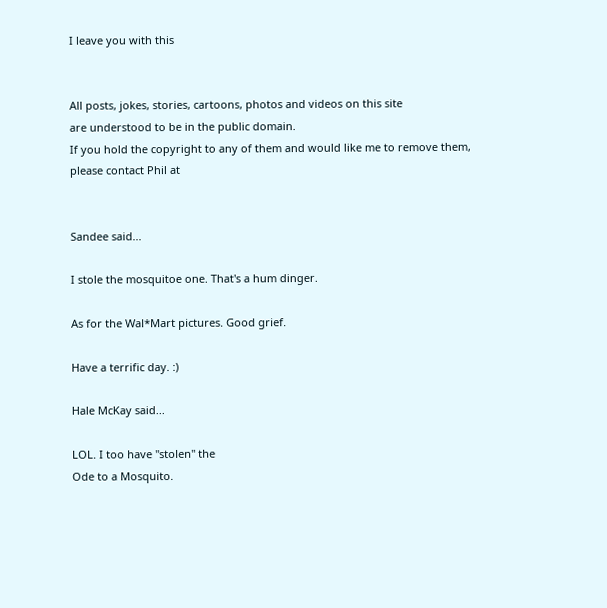I leave you with this


All posts, jokes, stories, cartoons, photos and videos on this site
are understood to be in the public domain.
If you hold the copyright to any of them and would like me to remove them,
please contact Phil at


Sandee said...

I stole the mosquitoe one. That's a hum dinger.

As for the Wal*Mart pictures. Good grief.

Have a terrific day. :)

Hale McKay said...

LOL. I too have "stolen" the
Ode to a Mosquito.